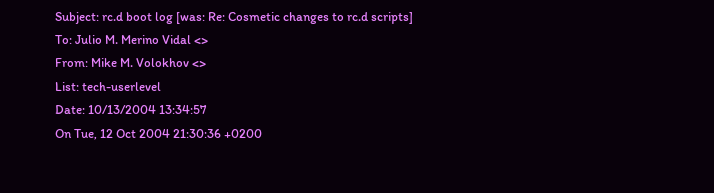Subject: rc.d boot log [was: Re: Cosmetic changes to rc.d scripts]
To: Julio M. Merino Vidal <>
From: Mike M. Volokhov <>
List: tech-userlevel
Date: 10/13/2004 13:34:57
On Tue, 12 Oct 2004 21:30:36 +0200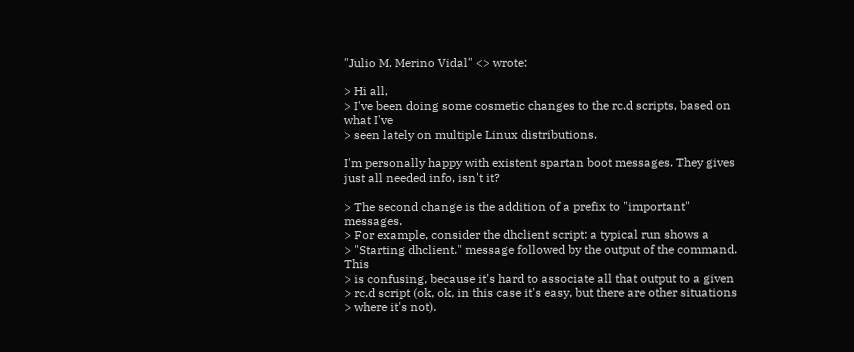"Julio M. Merino Vidal" <> wrote:

> Hi all,
> I've been doing some cosmetic changes to the rc.d scripts, based on what I've
> seen lately on multiple Linux distributions.

I'm personally happy with existent spartan boot messages. They gives
just all needed info, isn't it?

> The second change is the addition of a prefix to "important" messages.
> For example, consider the dhclient script: a typical run shows a
> "Starting dhclient." message followed by the output of the command.  This
> is confusing, because it's hard to associate all that output to a given
> rc.d script (ok, ok, in this case it's easy, but there are other situations
> where it's not).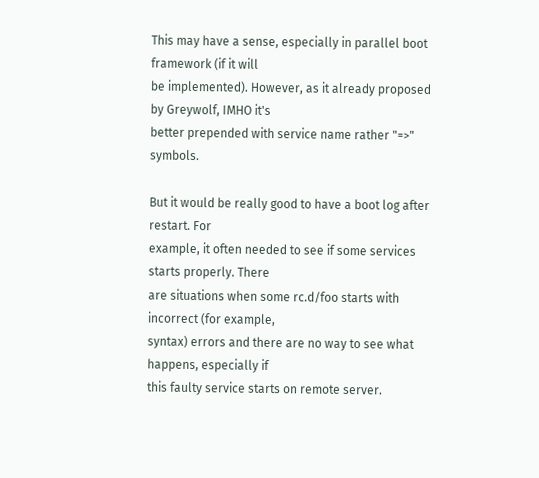This may have a sense, especially in parallel boot framework (if it will
be implemented). However, as it already proposed by Greywolf, IMHO it's
better prepended with service name rather "=>" symbols.

But it would be really good to have a boot log after restart. For
example, it often needed to see if some services starts properly. There
are situations when some rc.d/foo starts with incorrect (for example,
syntax) errors and there are no way to see what happens, especially if
this faulty service starts on remote server.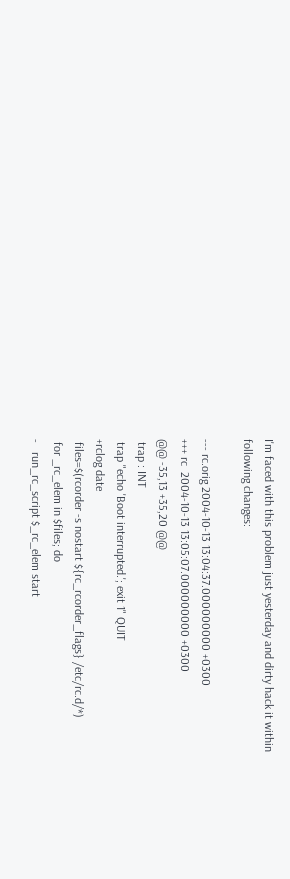I'm faced with this problem just yesterday and dirty hack it within
following changes:

--- rc.orig 2004-10-13 13:04:37.000000000 +0300
+++ rc  2004-10-13 13:05:07.000000000 +0300
@@ -35,13 +35,20 @@
 trap : INT
 trap "echo 'Boot interrupted.'; exit 1" QUIT
+rclog date
 files=$(rcorder -s nostart ${rc_rcorder_flags} /etc/rc.d/*)
 for _rc_elem in $files; do
-   run_rc_script $_rc_elem start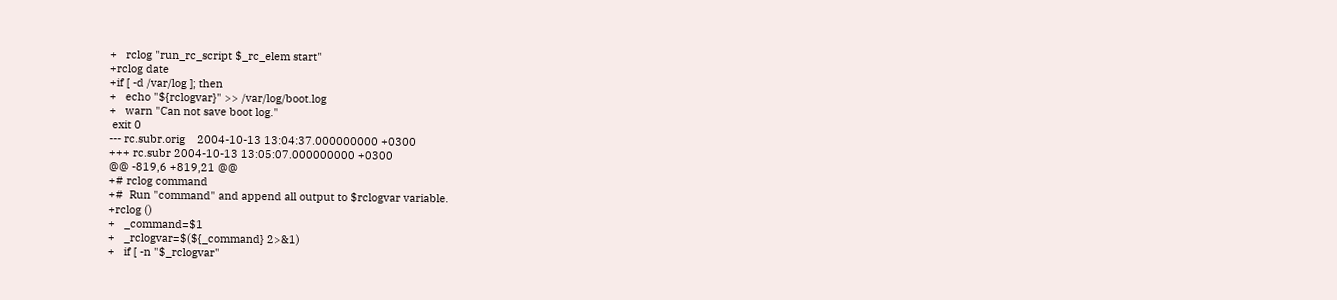+   rclog "run_rc_script $_rc_elem start"
+rclog date
+if [ -d /var/log ]; then
+   echo "${rclogvar}" >> /var/log/boot.log
+   warn "Can not save boot log."
 exit 0
--- rc.subr.orig    2004-10-13 13:04:37.000000000 +0300
+++ rc.subr 2004-10-13 13:05:07.000000000 +0300
@@ -819,6 +819,21 @@
+# rclog command
+#  Run "command" and append all output to $rclogvar variable.
+rclog ()
+   _command=$1
+   _rclogvar=$(${_command} 2>&1)
+   if [ -n "$_rclogvar"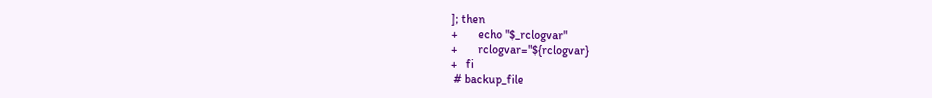]; then
+       echo "$_rclogvar"
+       rclogvar="${rclogvar}
+   fi
 # backup_file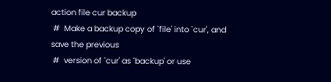action file cur backup
 #  Make a backup copy of `file' into `cur', and save the previous
 #  version of `cur' as `backup' or use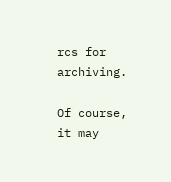rcs for archiving.

Of course, it may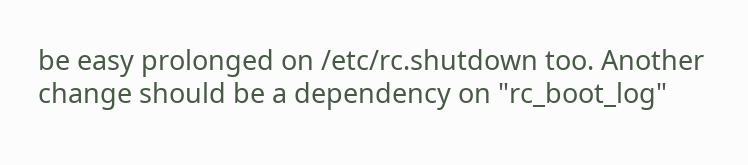be easy prolonged on /etc/rc.shutdown too. Another
change should be a dependency on "rc_boot_log"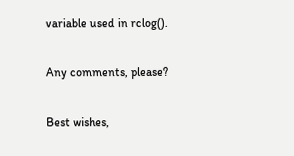variable used in rclog().

Any comments, please?

Best wishes,